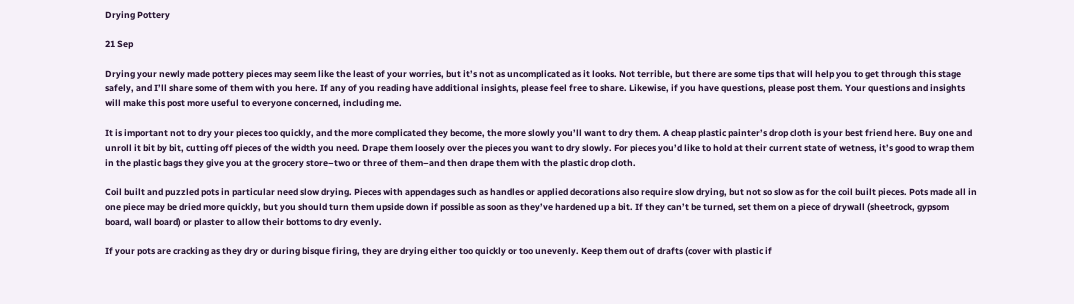Drying Pottery

21 Sep

Drying your newly made pottery pieces may seem like the least of your worries, but it’s not as uncomplicated as it looks. Not terrible, but there are some tips that will help you to get through this stage safely, and I’ll share some of them with you here. If any of you reading have additional insights, please feel free to share. Likewise, if you have questions, please post them. Your questions and insights will make this post more useful to everyone concerned, including me.

It is important not to dry your pieces too quickly, and the more complicated they become, the more slowly you’ll want to dry them. A cheap plastic painter’s drop cloth is your best friend here. Buy one and unroll it bit by bit, cutting off pieces of the width you need. Drape them loosely over the pieces you want to dry slowly. For pieces you’d like to hold at their current state of wetness, it’s good to wrap them in the plastic bags they give you at the grocery store–two or three of them–and then drape them with the plastic drop cloth.

Coil built and puzzled pots in particular need slow drying. Pieces with appendages such as handles or applied decorations also require slow drying, but not so slow as for the coil built pieces. Pots made all in one piece may be dried more quickly, but you should turn them upside down if possible as soon as they’ve hardened up a bit. If they can’t be turned, set them on a piece of drywall (sheetrock, gypsom board, wall board) or plaster to allow their bottoms to dry evenly.

If your pots are cracking as they dry or during bisque firing, they are drying either too quickly or too unevenly. Keep them out of drafts (cover with plastic if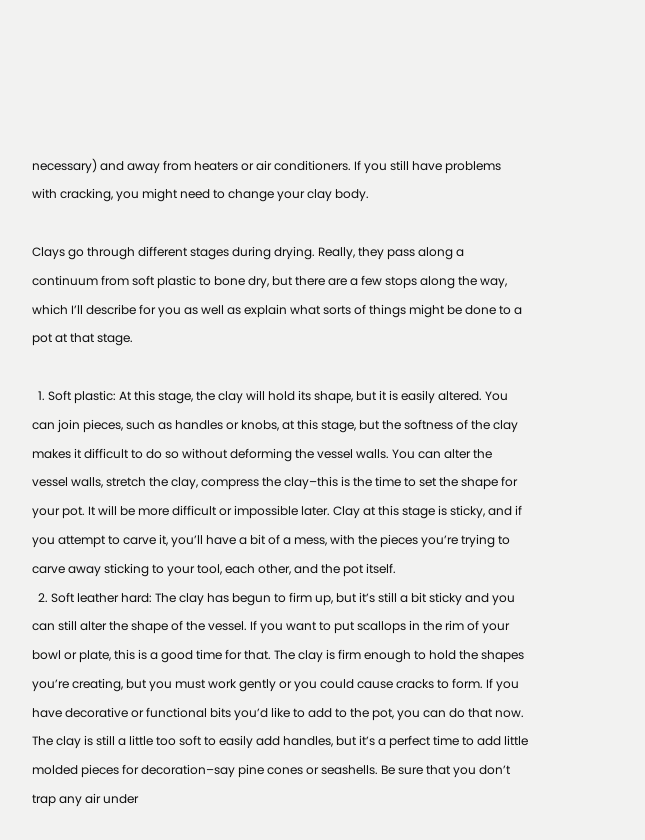necessary) and away from heaters or air conditioners. If you still have problems with cracking, you might need to change your clay body.

Clays go through different stages during drying. Really, they pass along a continuum from soft plastic to bone dry, but there are a few stops along the way, which I’ll describe for you as well as explain what sorts of things might be done to a pot at that stage.

  1. Soft plastic: At this stage, the clay will hold its shape, but it is easily altered. You can join pieces, such as handles or knobs, at this stage, but the softness of the clay makes it difficult to do so without deforming the vessel walls. You can alter the vessel walls, stretch the clay, compress the clay–this is the time to set the shape for your pot. It will be more difficult or impossible later. Clay at this stage is sticky, and if you attempt to carve it, you’ll have a bit of a mess, with the pieces you’re trying to carve away sticking to your tool, each other, and the pot itself.
  2. Soft leather hard: The clay has begun to firm up, but it’s still a bit sticky and you can still alter the shape of the vessel. If you want to put scallops in the rim of your bowl or plate, this is a good time for that. The clay is firm enough to hold the shapes you’re creating, but you must work gently or you could cause cracks to form. If you have decorative or functional bits you’d like to add to the pot, you can do that now. The clay is still a little too soft to easily add handles, but it’s a perfect time to add little molded pieces for decoration–say pine cones or seashells. Be sure that you don’t trap any air under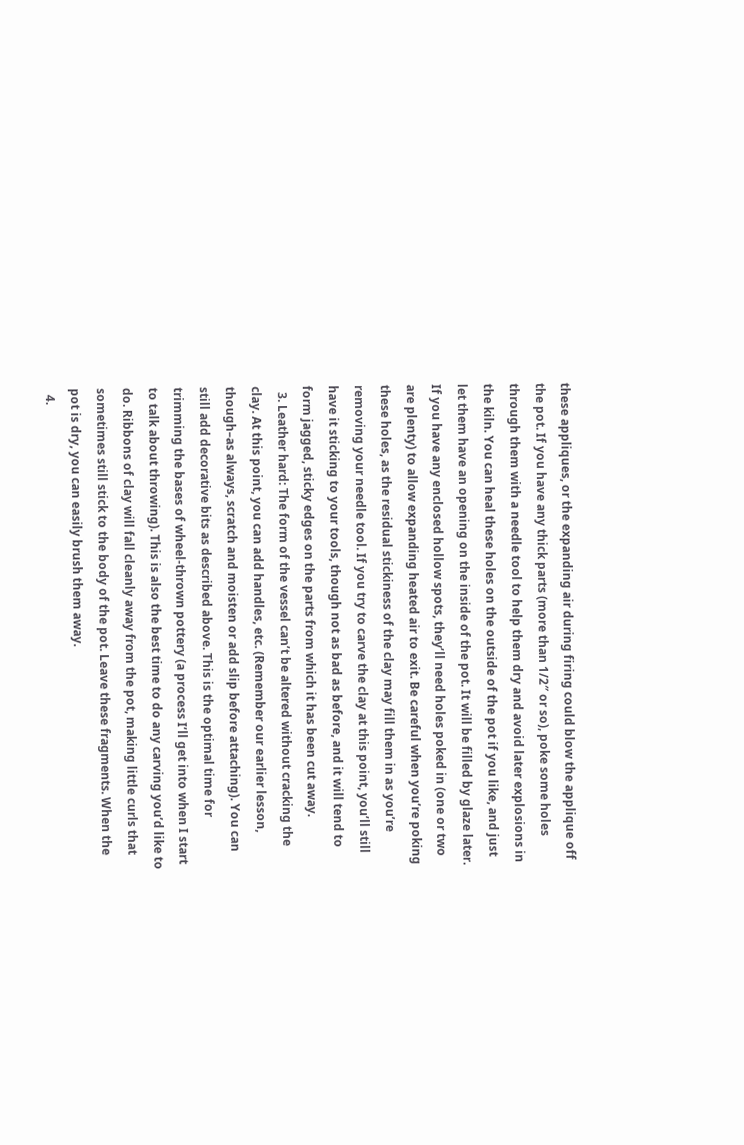these appliques, or the expanding air during firing could blow the applique off the pot. If you have any thick parts (more than 1/2″ or so), poke some holes through them with a needle tool to help them dry and avoid later explosions in the kiln. You can heal these holes on the outside of the pot if you like, and just let them have an opening on the inside of the pot. It will be filled by glaze later. If you have any enclosed hollow spots, they’ll need holes poked in (one or two are plenty) to allow expanding heated air to exit. Be careful when you’re poking these holes, as the residual stickiness of the clay may fill them in as you’re removing your needle tool. If you try to carve the clay at this point, you’ll still have it sticking to your tools, though not as bad as before, and it will tend to form jagged, sticky edges on the parts from which it has been cut away.
  3. Leather hard: The form of the vessel can’t be altered without cracking the clay. At this point, you can add handles, etc. (Remember our earlier lesson, though–as always, scratch and moisten or add slip before attaching). You can still add decorative bits as described above. This is the optimal time for trimming the bases of wheel-thrown pottery (a process I’ll get into when I start to talk about throwing). This is also the best time to do any carving you’d like to do. Ribbons of clay will fall cleanly away from the pot, making little curls that sometimes still stick to the body of the pot. Leave these fragments. When the pot is dry, you can easily brush them away.
  4.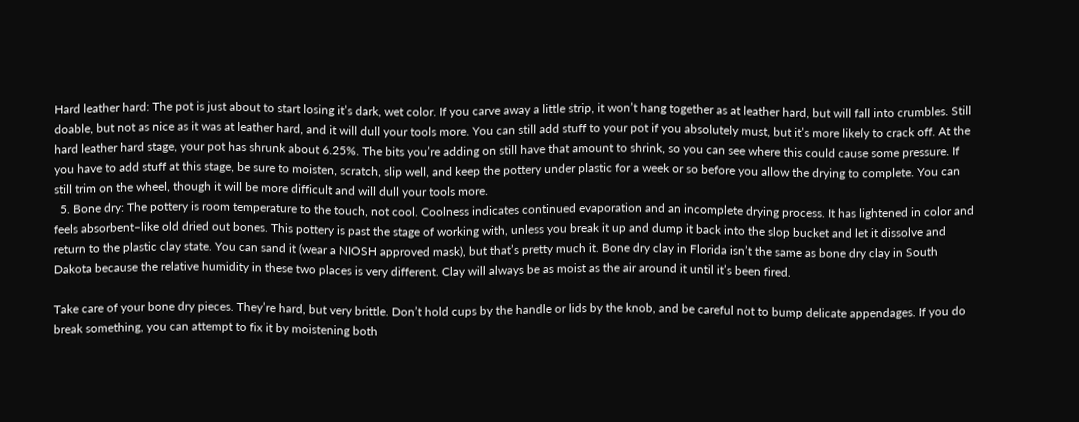Hard leather hard: The pot is just about to start losing it’s dark, wet color. If you carve away a little strip, it won’t hang together as at leather hard, but will fall into crumbles. Still doable, but not as nice as it was at leather hard, and it will dull your tools more. You can still add stuff to your pot if you absolutely must, but it’s more likely to crack off. At the hard leather hard stage, your pot has shrunk about 6.25%. The bits you’re adding on still have that amount to shrink, so you can see where this could cause some pressure. If you have to add stuff at this stage, be sure to moisten, scratch, slip well, and keep the pottery under plastic for a week or so before you allow the drying to complete. You can still trim on the wheel, though it will be more difficult and will dull your tools more.
  5. Bone dry: The pottery is room temperature to the touch, not cool. Coolness indicates continued evaporation and an incomplete drying process. It has lightened in color and feels absorbent–like old dried out bones. This pottery is past the stage of working with, unless you break it up and dump it back into the slop bucket and let it dissolve and return to the plastic clay state. You can sand it (wear a NIOSH approved mask), but that’s pretty much it. Bone dry clay in Florida isn’t the same as bone dry clay in South Dakota because the relative humidity in these two places is very different. Clay will always be as moist as the air around it until it’s been fired.

Take care of your bone dry pieces. They’re hard, but very brittle. Don’t hold cups by the handle or lids by the knob, and be careful not to bump delicate appendages. If you do break something, you can attempt to fix it by moistening both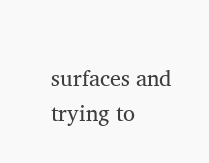surfaces and trying to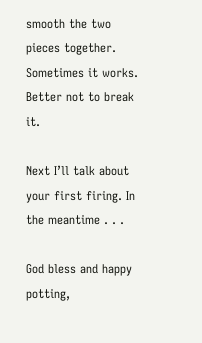smooth the two pieces together. Sometimes it works. Better not to break it.

Next I’ll talk about your first firing. In the meantime . . .

God bless and happy potting,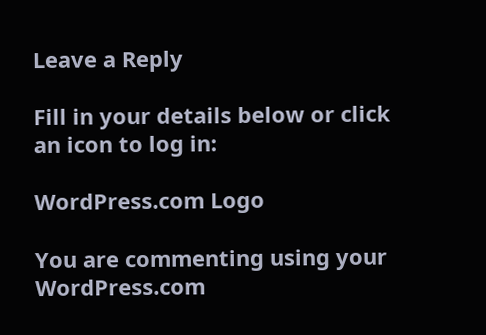Leave a Reply

Fill in your details below or click an icon to log in:

WordPress.com Logo

You are commenting using your WordPress.com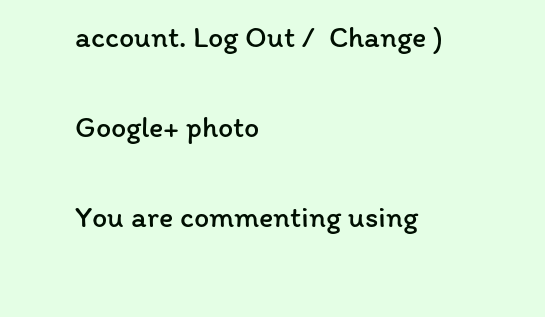account. Log Out /  Change )

Google+ photo

You are commenting using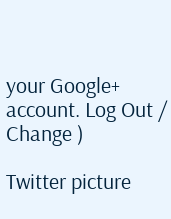your Google+ account. Log Out /  Change )

Twitter picture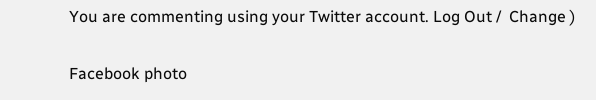You are commenting using your Twitter account. Log Out /  Change )

Facebook photo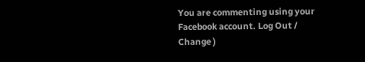You are commenting using your Facebook account. Log Out /  Change )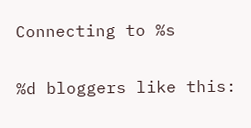Connecting to %s

%d bloggers like this: